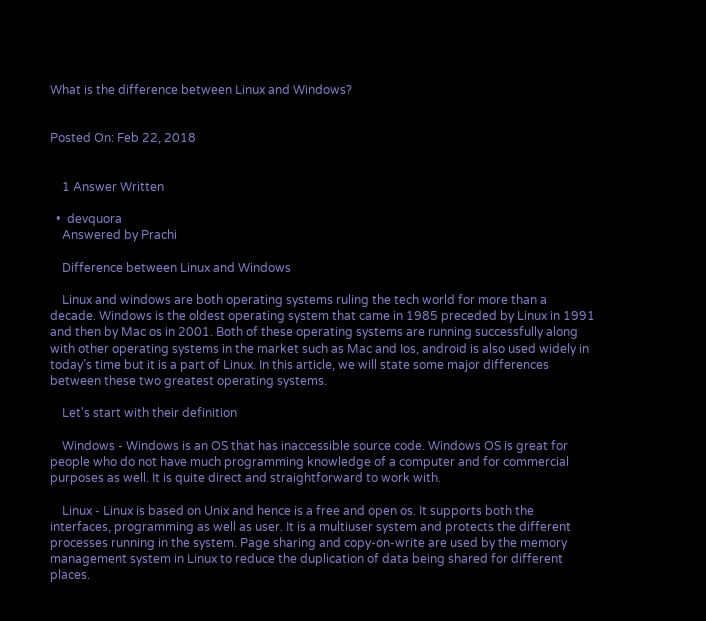What is the difference between Linux and Windows?


Posted On: Feb 22, 2018


    1 Answer Written

  •  devquora
    Answered by Prachi

    Difference between Linux and Windows

    Linux and windows are both operating systems ruling the tech world for more than a decade. Windows is the oldest operating system that came in 1985 preceded by Linux in 1991 and then by Mac os in 2001. Both of these operating systems are running successfully along with other operating systems in the market such as Mac and Ios, android is also used widely in today’s time but it is a part of Linux. In this article, we will state some major differences between these two greatest operating systems.

    Let's start with their definition

    Windows - Windows is an OS that has inaccessible source code. Windows OS is great for people who do not have much programming knowledge of a computer and for commercial purposes as well. It is quite direct and straightforward to work with.

    Linux - Linux is based on Unix and hence is a free and open os. It supports both the interfaces, programming as well as user. It is a multiuser system and protects the different processes running in the system. Page sharing and copy-on-write are used by the memory management system in Linux to reduce the duplication of data being shared for different places.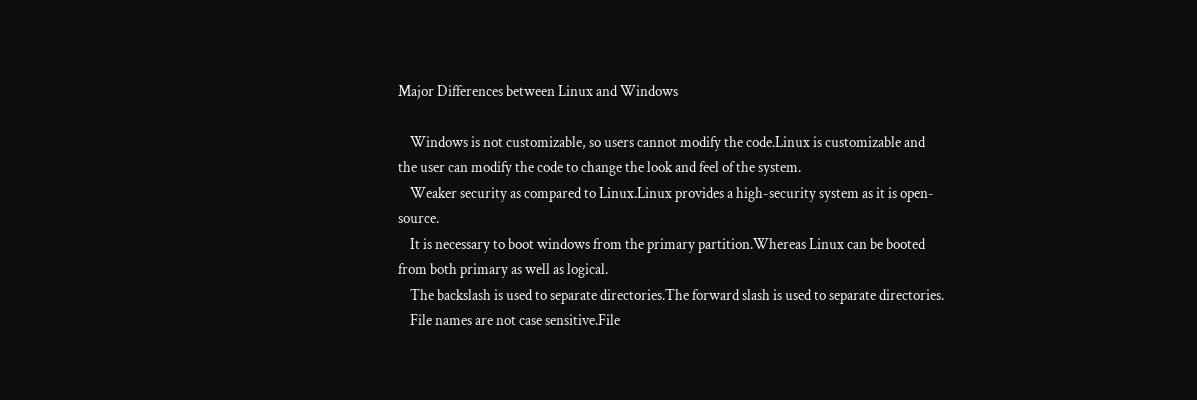Major Differences between Linux and Windows

    Windows is not customizable, so users cannot modify the code.Linux is customizable and the user can modify the code to change the look and feel of the system.
    Weaker security as compared to Linux.Linux provides a high-security system as it is open-source.
    It is necessary to boot windows from the primary partition.Whereas Linux can be booted from both primary as well as logical.
    The backslash is used to separate directories.The forward slash is used to separate directories.
    File names are not case sensitive.File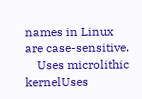names in Linux are case-sensitive.
    Uses microlithic kernelUses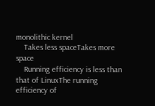monolithic kernel
    Takes less spaceTakes more space
    Running efficiency is less than that of LinuxThe running efficiency of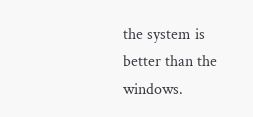the system is better than the windows.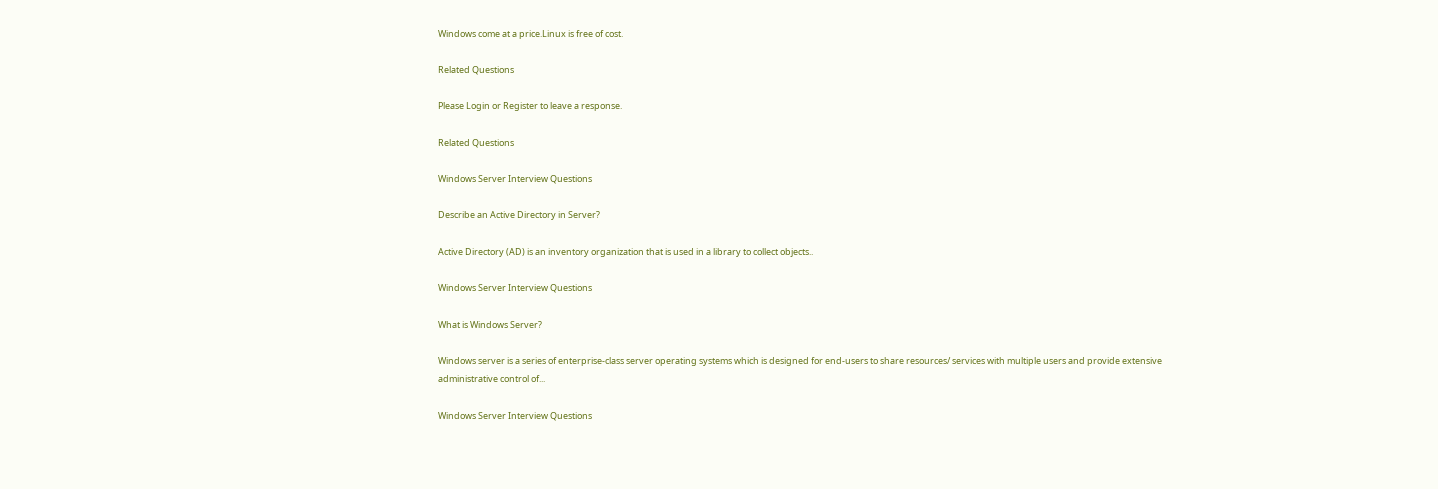Windows come at a price.Linux is free of cost.

Related Questions

Please Login or Register to leave a response.

Related Questions

Windows Server Interview Questions

Describe an Active Directory in Server?

Active Directory (AD) is an inventory organization that is used in a library to collect objects..

Windows Server Interview Questions

What is Windows Server?

Windows server is a series of enterprise-class server operating systems which is designed for end-users to share resources/ services with multiple users and provide extensive administrative control of...

Windows Server Interview Questions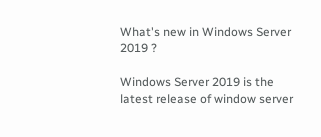What's new in Windows Server 2019 ?

Windows Server 2019 is the latest release of window server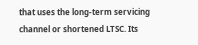that uses the long-term servicing channel or shortened LTSC. Its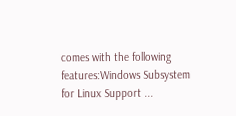comes with the following features:Windows Subsystem for Linux Support ...